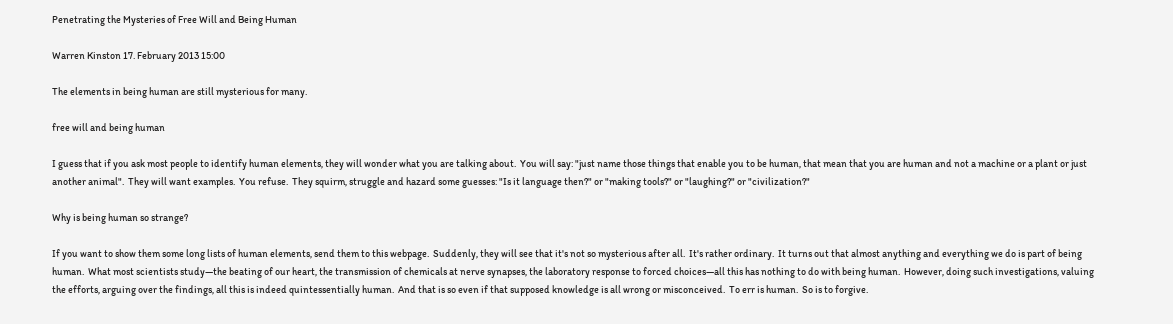Penetrating the Mysteries of Free Will and Being Human

Warren Kinston 17. February 2013 15:00

The elements in being human are still mysterious for many.

free will and being human

I guess that if you ask most people to identify human elements, they will wonder what you are talking about.  You will say: "just name those things that enable you to be human, that mean that you are human and not a machine or a plant or just another animal".  They will want examples.  You refuse.  They squirm, struggle and hazard some guesses: "Is it language then?" or "making tools?" or "laughing?" or "civilization?"

Why is being human so strange?

If you want to show them some long lists of human elements, send them to this webpage.  Suddenly, they will see that it's not so mysterious after all.  It's rather ordinary.  It turns out that almost anything and everything we do is part of being human.  What most scientists study—the beating of our heart, the transmission of chemicals at nerve synapses, the laboratory response to forced choices—all this has nothing to do with being human.  However, doing such investigations, valuing the efforts, arguing over the findings, all this is indeed quintessentially human.  And that is so even if that supposed knowledge is all wrong or misconceived.  To err is human.  So is to forgive.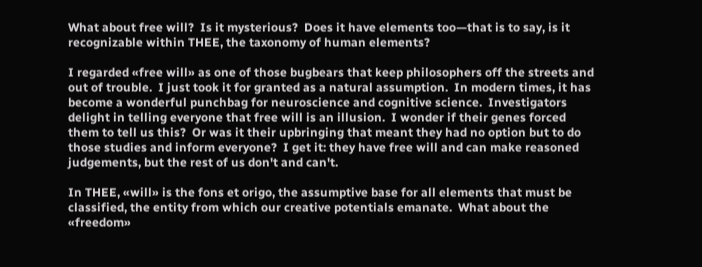What about free will?  Is it mysterious?  Does it have elements too—that is to say, is it recognizable within THEE, the taxonomy of human elements?

I regarded «free will» as one of those bugbears that keep philosophers off the streets and out of trouble.  I just took it for granted as a natural assumption.  In modern times, it has become a wonderful punchbag for neuroscience and cognitive science.  Investigators delight in telling everyone that free will is an illusion.  I wonder if their genes forced them to tell us this?  Or was it their upbringing that meant they had no option but to do those studies and inform everyone?  I get it: they have free will and can make reasoned judgements, but the rest of us don't and can't.

In THEE, «will» is the fons et origo, the assumptive base for all elements that must be classified, the entity from which our creative potentials emanate.  What about the «freedom»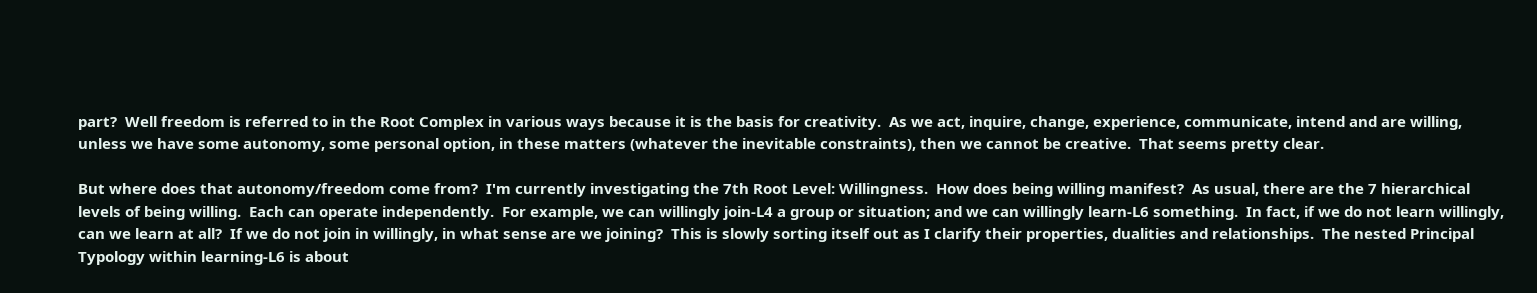part?  Well freedom is referred to in the Root Complex in various ways because it is the basis for creativity.  As we act, inquire, change, experience, communicate, intend and are willing, unless we have some autonomy, some personal option, in these matters (whatever the inevitable constraints), then we cannot be creative.  That seems pretty clear.

But where does that autonomy/freedom come from?  I'm currently investigating the 7th Root Level: Willingness.  How does being willing manifest?  As usual, there are the 7 hierarchical levels of being willing.  Each can operate independently.  For example, we can willingly join-L4 a group or situation; and we can willingly learn-L6 something.  In fact, if we do not learn willingly, can we learn at all?  If we do not join in willingly, in what sense are we joining?  This is slowly sorting itself out as I clarify their properties, dualities and relationships.  The nested Principal Typology within learning-L6 is about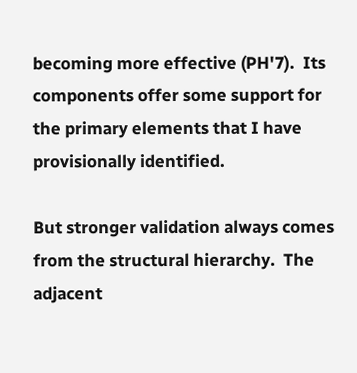becoming more effective (PH'7).  Its components offer some support for the primary elements that I have provisionally identified.

But stronger validation always comes from the structural hierarchy.  The adjacent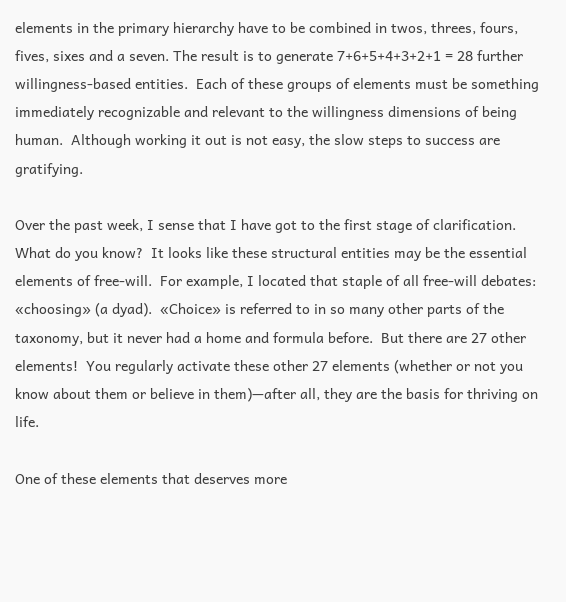elements in the primary hierarchy have to be combined in twos, threes, fours, fives, sixes and a seven. The result is to generate 7+6+5+4+3+2+1 = 28 further willingness-based entities.  Each of these groups of elements must be something immediately recognizable and relevant to the willingness dimensions of being human.  Although working it out is not easy, the slow steps to success are gratifying.

Over the past week, I sense that I have got to the first stage of clarification.  What do you know?  It looks like these structural entities may be the essential elements of free-will.  For example, I located that staple of all free-will debates: «choosing» (a dyad).  «Choice» is referred to in so many other parts of the taxonomy, but it never had a home and formula before.  But there are 27 other elements!  You regularly activate these other 27 elements (whether or not you know about them or believe in them)—after all, they are the basis for thriving on life.

One of these elements that deserves more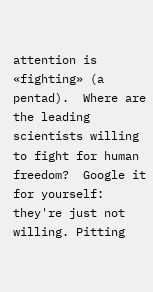attention is «fighting» (a pentad).  Where are the leading scientists willing to fight for human freedom?  Google it for yourself: they're just not willing. Pitting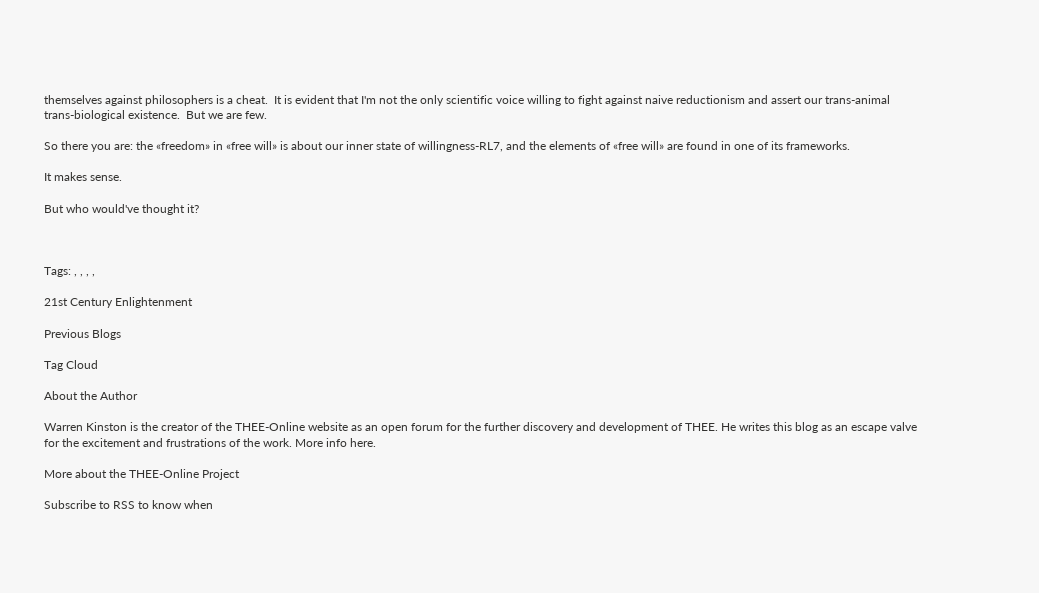themselves against philosophers is a cheat.  It is evident that I'm not the only scientific voice willing to fight against naive reductionism and assert our trans-animal trans-biological existence.  But we are few.

So there you are: the «freedom» in «free will» is about our inner state of willingness-RL7, and the elements of «free will» are found in one of its frameworks.

It makes sense.

But who would've thought it?



Tags: , , , ,

21st Century Enlightenment

Previous Blogs

Tag Cloud

About the Author

Warren Kinston is the creator of the THEE-Online website as an open forum for the further discovery and development of THEE. He writes this blog as an escape valve for the excitement and frustrations of the work. More info here.

More about the THEE-Online Project

Subscribe to RSS to know when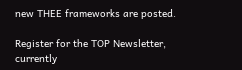new THEE frameworks are posted.

Register for the TOP Newsletter, currently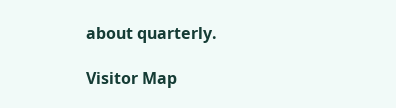about quarterly.

Visitor Map